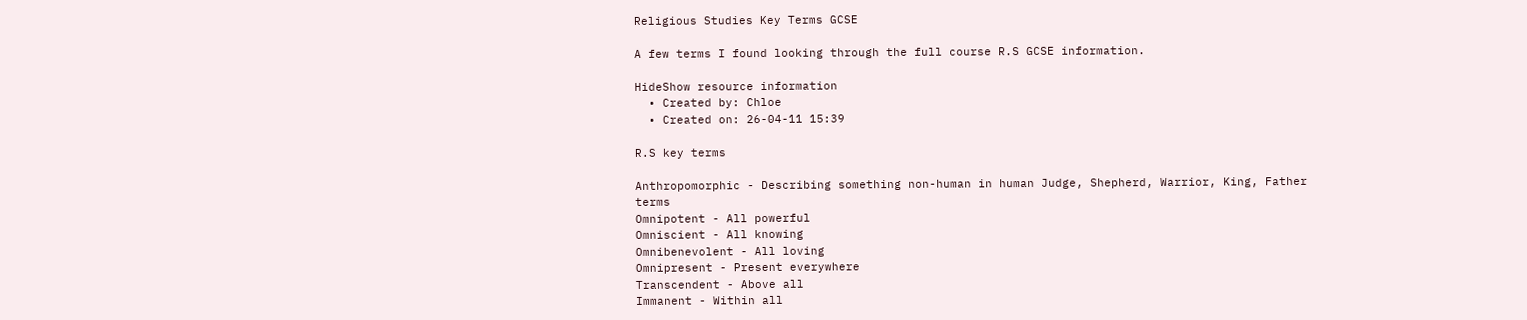Religious Studies Key Terms GCSE

A few terms I found looking through the full course R.S GCSE information.

HideShow resource information
  • Created by: Chloe
  • Created on: 26-04-11 15:39

R.S key terms

Anthropomorphic - Describing something non-human in human Judge, Shepherd, Warrior, King, Father terms
Omnipotent - All powerful
Omniscient - All knowing
Omnibenevolent - All loving
Omnipresent - Present everywhere
Transcendent - Above all
Immanent - Within all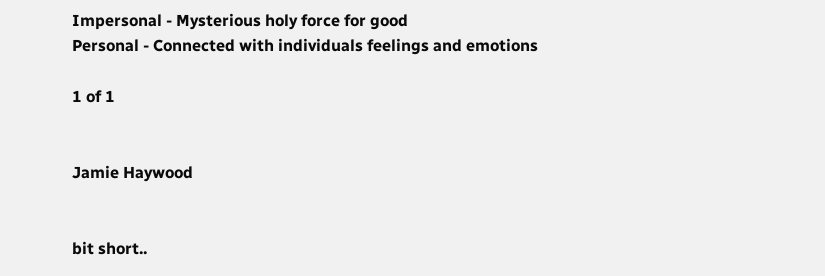Impersonal - Mysterious holy force for good
Personal - Connected with individuals feelings and emotions

1 of 1


Jamie Haywood


bit short..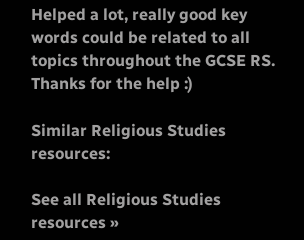Helped a lot, really good key words could be related to all topics throughout the GCSE RS. Thanks for the help :)

Similar Religious Studies resources:

See all Religious Studies resources »